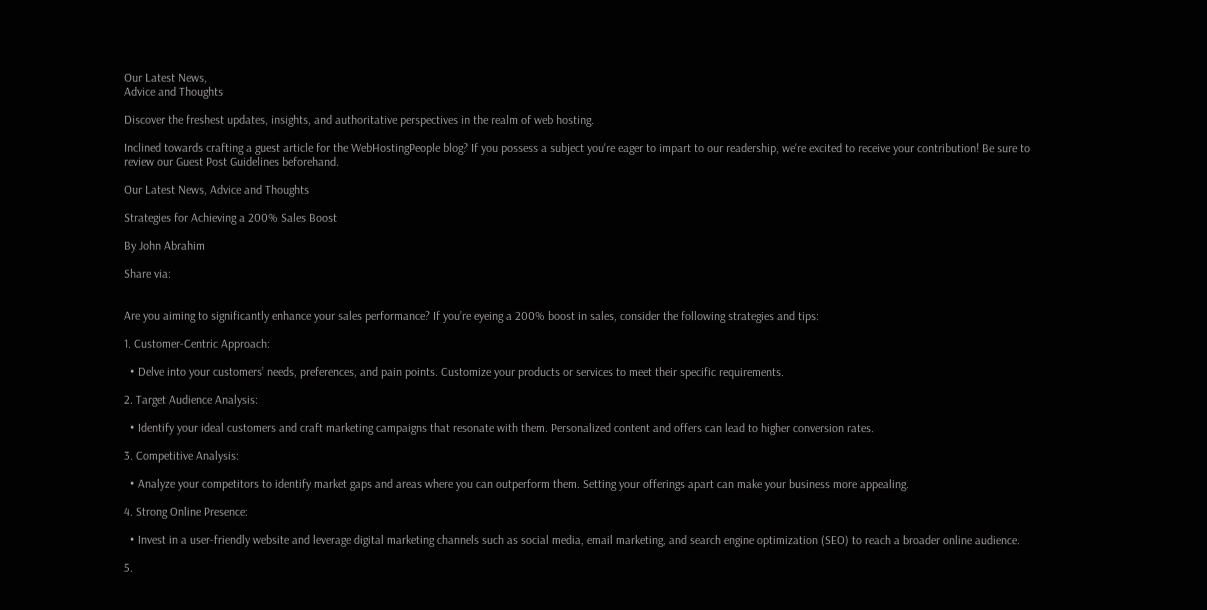Our Latest News,
Advice and Thoughts

Discover the freshest updates, insights, and authoritative perspectives in the realm of web hosting.

Inclined towards crafting a guest article for the WebHostingPeople blog? If you possess a subject you're eager to impart to our readership, we're excited to receive your contribution! Be sure to review our Guest Post Guidelines beforehand.

Our Latest News, Advice and Thoughts

Strategies for Achieving a 200% Sales Boost

By John Abrahim

Share via:


Are you aiming to significantly enhance your sales performance? If you’re eyeing a 200% boost in sales, consider the following strategies and tips:

1. Customer-Centric Approach:

  • Delve into your customers’ needs, preferences, and pain points. Customize your products or services to meet their specific requirements.

2. Target Audience Analysis:

  • Identify your ideal customers and craft marketing campaigns that resonate with them. Personalized content and offers can lead to higher conversion rates.

3. Competitive Analysis:

  • Analyze your competitors to identify market gaps and areas where you can outperform them. Setting your offerings apart can make your business more appealing.

4. Strong Online Presence:

  • Invest in a user-friendly website and leverage digital marketing channels such as social media, email marketing, and search engine optimization (SEO) to reach a broader online audience.

5.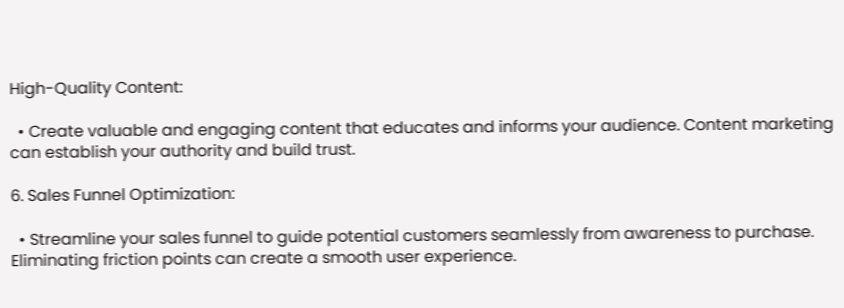High-Quality Content:

  • Create valuable and engaging content that educates and informs your audience. Content marketing can establish your authority and build trust.

6. Sales Funnel Optimization:

  • Streamline your sales funnel to guide potential customers seamlessly from awareness to purchase. Eliminating friction points can create a smooth user experience.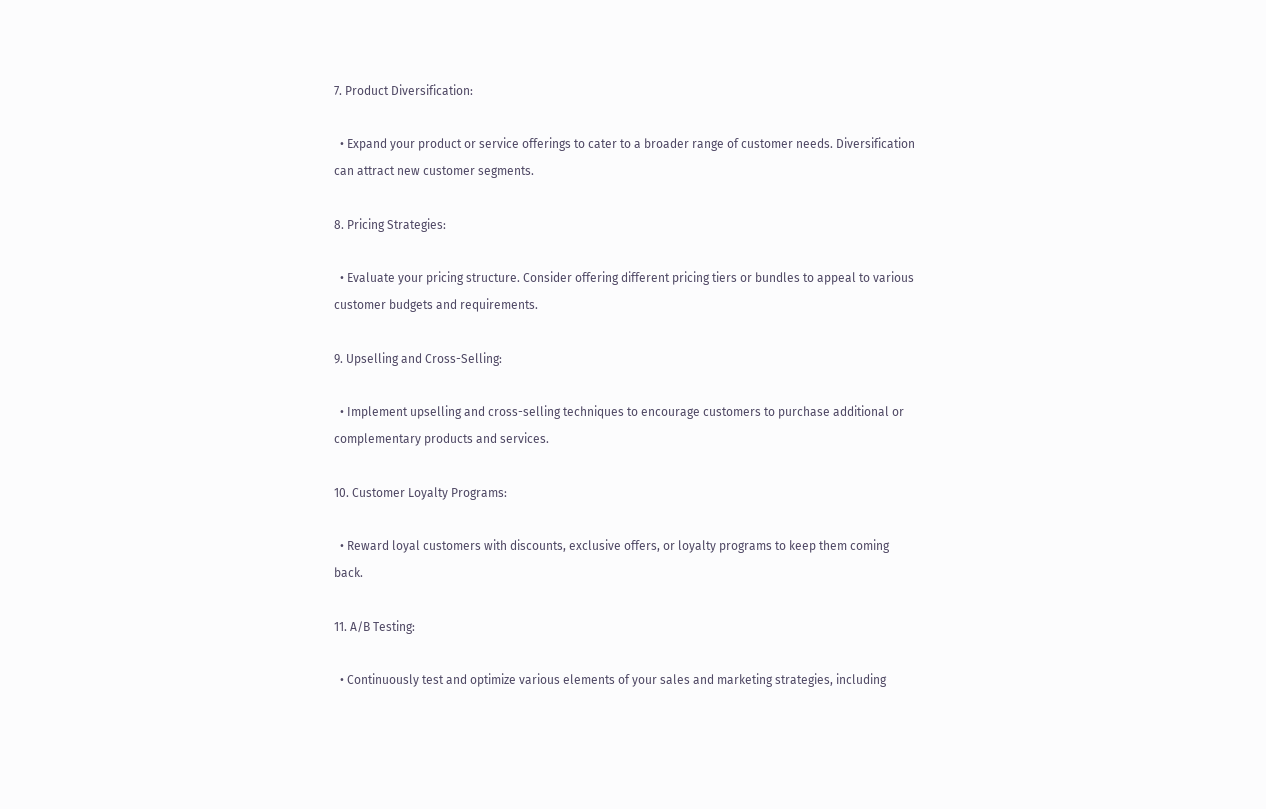7. Product Diversification:

  • Expand your product or service offerings to cater to a broader range of customer needs. Diversification can attract new customer segments.

8. Pricing Strategies:

  • Evaluate your pricing structure. Consider offering different pricing tiers or bundles to appeal to various customer budgets and requirements.

9. Upselling and Cross-Selling:

  • Implement upselling and cross-selling techniques to encourage customers to purchase additional or complementary products and services.

10. Customer Loyalty Programs:

  • Reward loyal customers with discounts, exclusive offers, or loyalty programs to keep them coming back.

11. A/B Testing:

  • Continuously test and optimize various elements of your sales and marketing strategies, including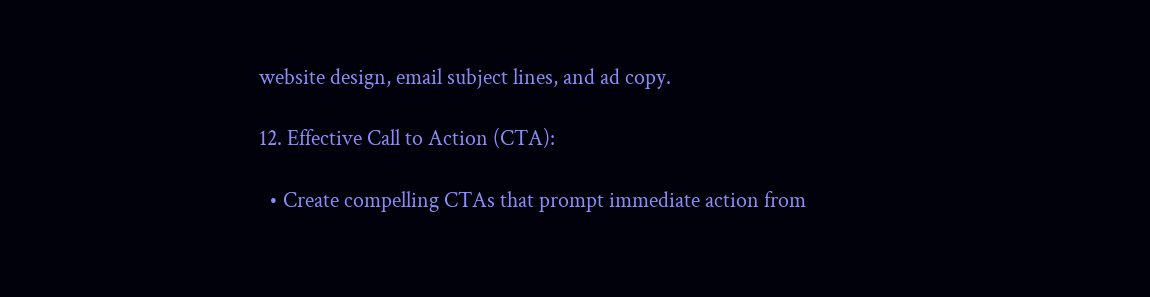website design, email subject lines, and ad copy.

12. Effective Call to Action (CTA):

  • Create compelling CTAs that prompt immediate action from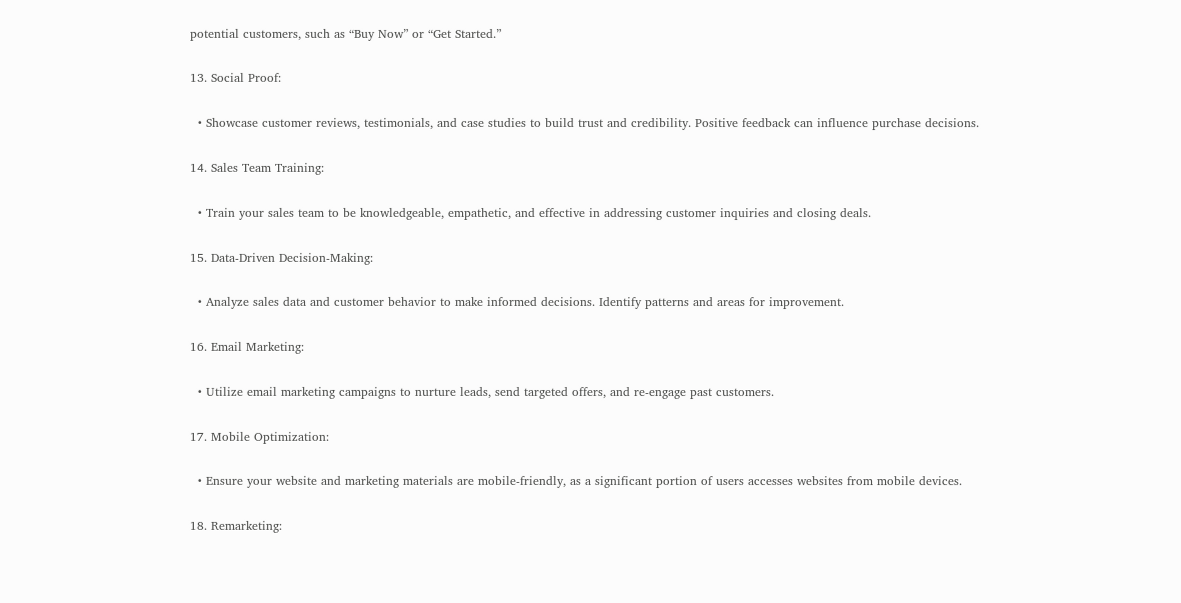potential customers, such as “Buy Now” or “Get Started.”

13. Social Proof:

  • Showcase customer reviews, testimonials, and case studies to build trust and credibility. Positive feedback can influence purchase decisions.

14. Sales Team Training:

  • Train your sales team to be knowledgeable, empathetic, and effective in addressing customer inquiries and closing deals.

15. Data-Driven Decision-Making:

  • Analyze sales data and customer behavior to make informed decisions. Identify patterns and areas for improvement.

16. Email Marketing:

  • Utilize email marketing campaigns to nurture leads, send targeted offers, and re-engage past customers.

17. Mobile Optimization:

  • Ensure your website and marketing materials are mobile-friendly, as a significant portion of users accesses websites from mobile devices.

18. Remarketing: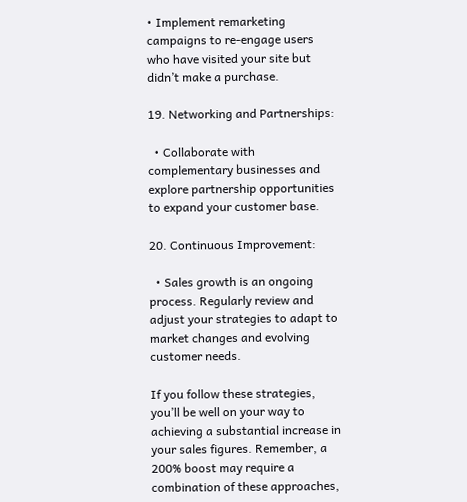• Implement remarketing campaigns to re-engage users who have visited your site but didn’t make a purchase.

19. Networking and Partnerships:

  • Collaborate with complementary businesses and explore partnership opportunities to expand your customer base.

20. Continuous Improvement:

  • Sales growth is an ongoing process. Regularly review and adjust your strategies to adapt to market changes and evolving customer needs.

If you follow these strategies, you’ll be well on your way to achieving a substantial increase in your sales figures. Remember, a 200% boost may require a combination of these approaches,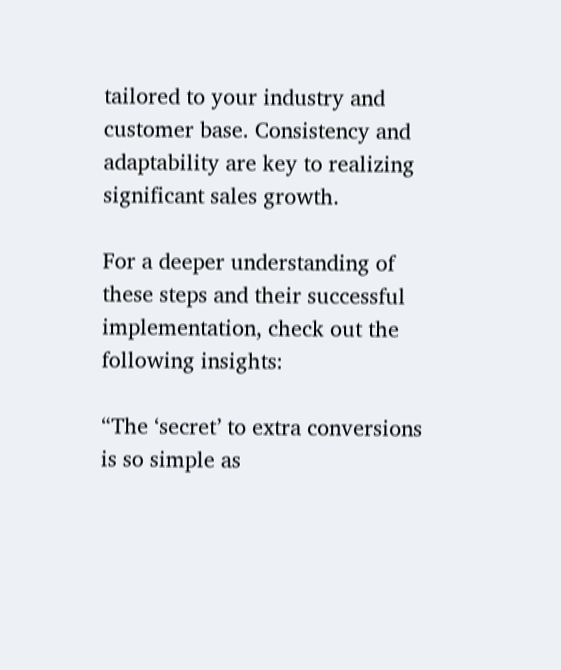tailored to your industry and customer base. Consistency and adaptability are key to realizing significant sales growth.

For a deeper understanding of these steps and their successful implementation, check out the following insights:

“The ‘secret’ to extra conversions is so simple as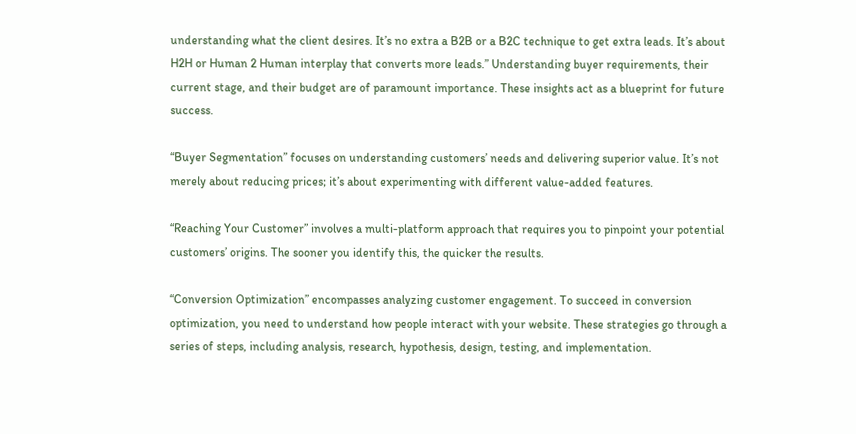understanding what the client desires. It’s no extra a B2B or a B2C technique to get extra leads. It’s about H2H or Human 2 Human interplay that converts more leads.” Understanding buyer requirements, their current stage, and their budget are of paramount importance. These insights act as a blueprint for future success.

“Buyer Segmentation” focuses on understanding customers’ needs and delivering superior value. It’s not merely about reducing prices; it’s about experimenting with different value-added features.

“Reaching Your Customer” involves a multi-platform approach that requires you to pinpoint your potential customers’ origins. The sooner you identify this, the quicker the results.

“Conversion Optimization” encompasses analyzing customer engagement. To succeed in conversion optimization, you need to understand how people interact with your website. These strategies go through a series of steps, including analysis, research, hypothesis, design, testing, and implementation.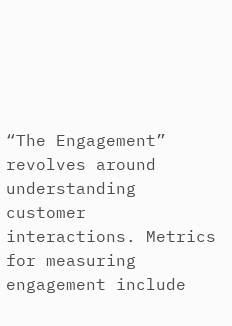“The Engagement” revolves around understanding customer interactions. Metrics for measuring engagement include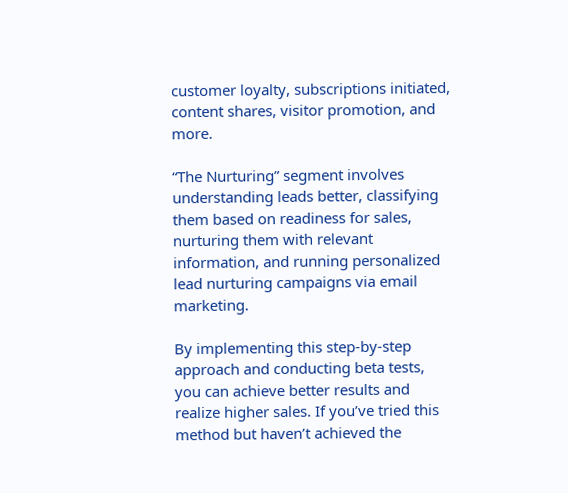customer loyalty, subscriptions initiated, content shares, visitor promotion, and more.

“The Nurturing” segment involves understanding leads better, classifying them based on readiness for sales, nurturing them with relevant information, and running personalized lead nurturing campaigns via email marketing.

By implementing this step-by-step approach and conducting beta tests, you can achieve better results and realize higher sales. If you’ve tried this method but haven’t achieved the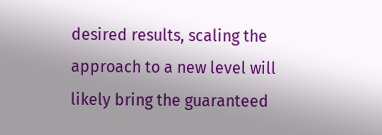desired results, scaling the approach to a new level will likely bring the guaranteed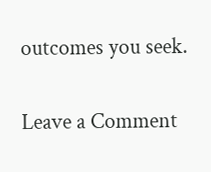outcomes you seek.

Leave a Comment